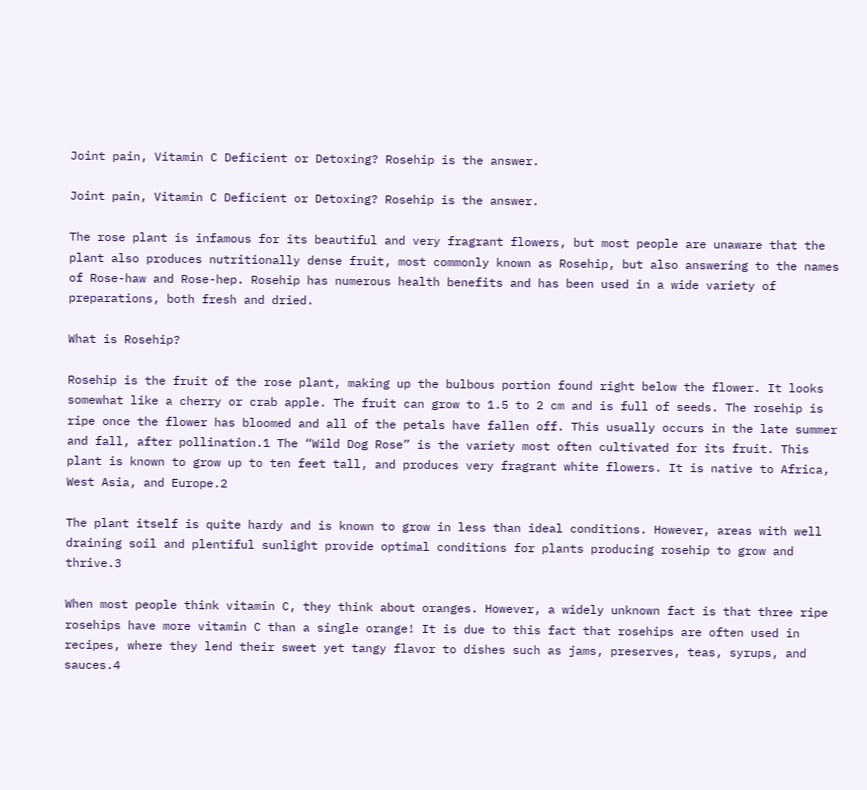Joint pain, Vitamin C Deficient or Detoxing? Rosehip is the answer.

Joint pain, Vitamin C Deficient or Detoxing? Rosehip is the answer.

The rose plant is infamous for its beautiful and very fragrant flowers, but most people are unaware that the plant also produces nutritionally dense fruit, most commonly known as Rosehip, but also answering to the names of Rose-haw and Rose-hep. Rosehip has numerous health benefits and has been used in a wide variety of preparations, both fresh and dried.

What is Rosehip?

Rosehip is the fruit of the rose plant, making up the bulbous portion found right below the flower. It looks somewhat like a cherry or crab apple. The fruit can grow to 1.5 to 2 cm and is full of seeds. The rosehip is ripe once the flower has bloomed and all of the petals have fallen off. This usually occurs in the late summer and fall, after pollination.1 The “Wild Dog Rose” is the variety most often cultivated for its fruit. This plant is known to grow up to ten feet tall, and produces very fragrant white flowers. It is native to Africa, West Asia, and Europe.2

The plant itself is quite hardy and is known to grow in less than ideal conditions. However, areas with well draining soil and plentiful sunlight provide optimal conditions for plants producing rosehip to grow and thrive.3

When most people think vitamin C, they think about oranges. However, a widely unknown fact is that three ripe rosehips have more vitamin C than a single orange! It is due to this fact that rosehips are often used in recipes, where they lend their sweet yet tangy flavor to dishes such as jams, preserves, teas, syrups, and sauces.4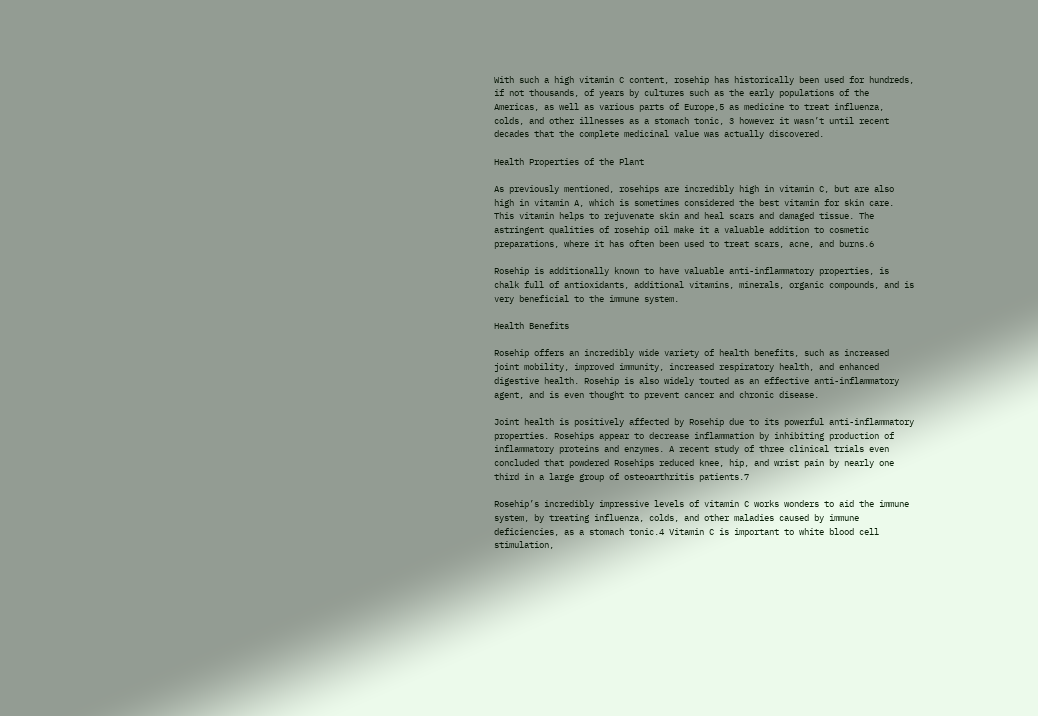With such a high vitamin C content, rosehip has historically been used for hundreds, if not thousands, of years by cultures such as the early populations of the Americas, as well as various parts of Europe,5 as medicine to treat influenza, colds, and other illnesses as a stomach tonic, 3 however it wasn’t until recent decades that the complete medicinal value was actually discovered.

Health Properties of the Plant

As previously mentioned, rosehips are incredibly high in vitamin C, but are also high in vitamin A, which is sometimes considered the best vitamin for skin care. This vitamin helps to rejuvenate skin and heal scars and damaged tissue. The astringent qualities of rosehip oil make it a valuable addition to cosmetic preparations, where it has often been used to treat scars, acne, and burns.6

Rosehip is additionally known to have valuable anti-inflammatory properties, is chalk full of antioxidants, additional vitamins, minerals, organic compounds, and is very beneficial to the immune system.

Health Benefits

Rosehip offers an incredibly wide variety of health benefits, such as increased joint mobility, improved immunity, increased respiratory health, and enhanced digestive health. Rosehip is also widely touted as an effective anti-inflammatory agent, and is even thought to prevent cancer and chronic disease.

Joint health is positively affected by Rosehip due to its powerful anti-inflammatory properties. Rosehips appear to decrease inflammation by inhibiting production of inflammatory proteins and enzymes. A recent study of three clinical trials even concluded that powdered Rosehips reduced knee, hip, and wrist pain by nearly one third in a large group of osteoarthritis patients.7

Rosehip’s incredibly impressive levels of vitamin C works wonders to aid the immune system, by treating influenza, colds, and other maladies caused by immune deficiencies, as a stomach tonic.4 Vitamin C is important to white blood cell stimulation,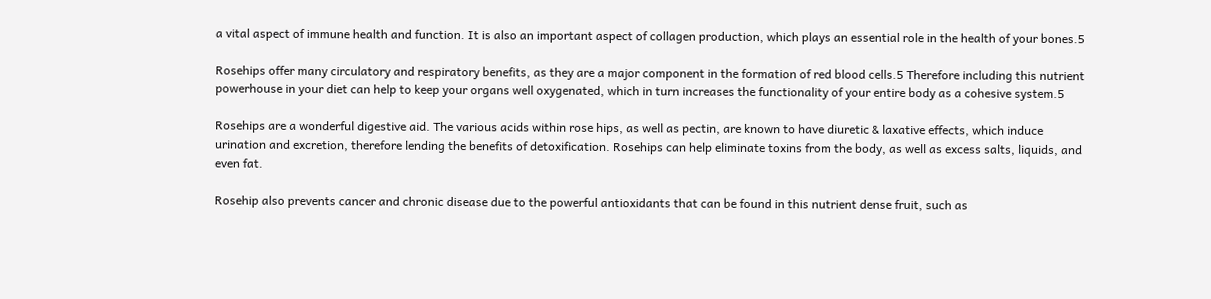a vital aspect of immune health and function. It is also an important aspect of collagen production, which plays an essential role in the health of your bones.5

Rosehips offer many circulatory and respiratory benefits, as they are a major component in the formation of red blood cells.5 Therefore including this nutrient powerhouse in your diet can help to keep your organs well oxygenated, which in turn increases the functionality of your entire body as a cohesive system.5

Rosehips are a wonderful digestive aid. The various acids within rose hips, as well as pectin, are known to have diuretic & laxative effects, which induce urination and excretion, therefore lending the benefits of detoxification. Rosehips can help eliminate toxins from the body, as well as excess salts, liquids, and even fat.

Rosehip also prevents cancer and chronic disease due to the powerful antioxidants that can be found in this nutrient dense fruit, such as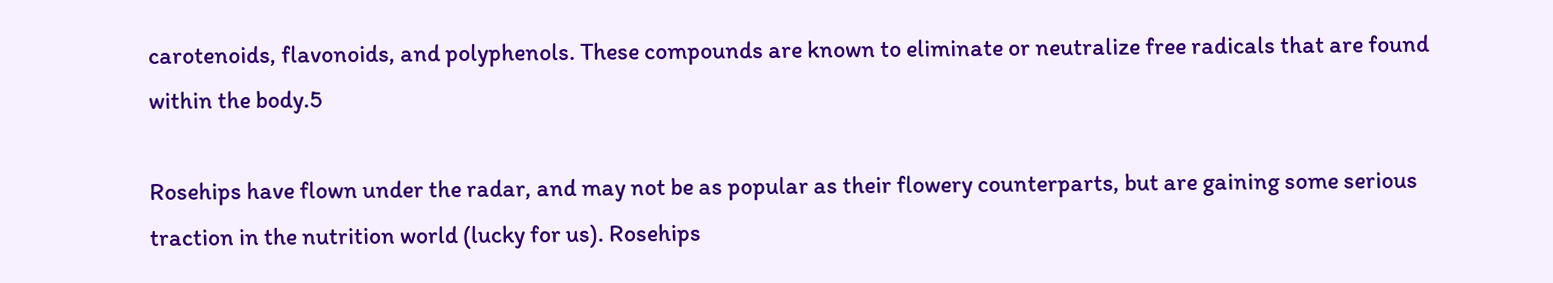carotenoids, flavonoids, and polyphenols. These compounds are known to eliminate or neutralize free radicals that are found within the body.5

Rosehips have flown under the radar, and may not be as popular as their flowery counterparts, but are gaining some serious traction in the nutrition world (lucky for us). Rosehips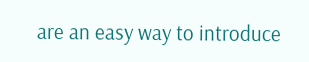are an easy way to introduce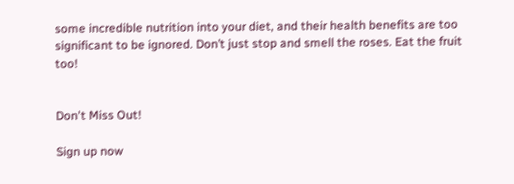some incredible nutrition into your diet, and their health benefits are too significant to be ignored. Don’t just stop and smell the roses. Eat the fruit too!


Don't Miss Out!

Sign up now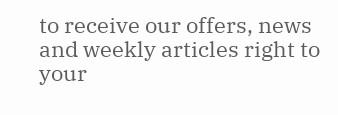to receive our offers, news and weekly articles right to your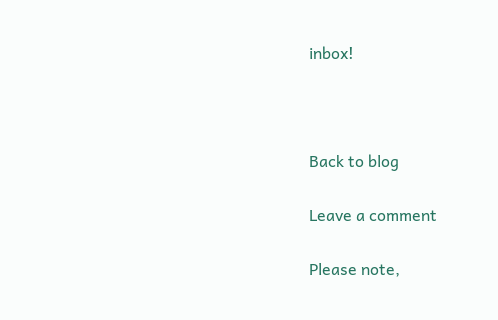inbox!



Back to blog

Leave a comment

Please note,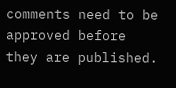comments need to be approved before they are published.